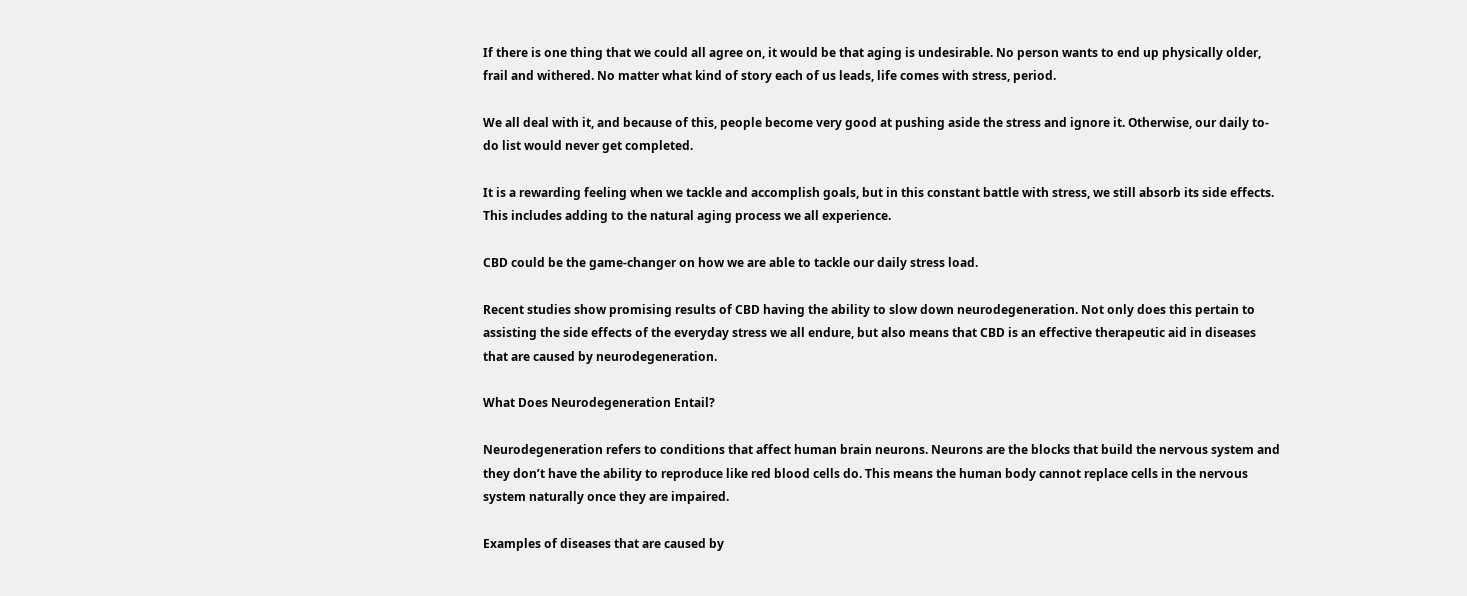If there is one thing that we could all agree on, it would be that aging is undesirable. No person wants to end up physically older, frail and withered. No matter what kind of story each of us leads, life comes with stress, period.

We all deal with it, and because of this, people become very good at pushing aside the stress and ignore it. Otherwise, our daily to-do list would never get completed.

It is a rewarding feeling when we tackle and accomplish goals, but in this constant battle with stress, we still absorb its side effects. This includes adding to the natural aging process we all experience.

CBD could be the game-changer on how we are able to tackle our daily stress load.

Recent studies show promising results of CBD having the ability to slow down neurodegeneration. Not only does this pertain to assisting the side effects of the everyday stress we all endure, but also means that CBD is an effective therapeutic aid in diseases that are caused by neurodegeneration.

What Does Neurodegeneration Entail?

Neurodegeneration refers to conditions that affect human brain neurons. Neurons are the blocks that build the nervous system and they don’t have the ability to reproduce like red blood cells do. This means the human body cannot replace cells in the nervous system naturally once they are impaired.

Examples of diseases that are caused by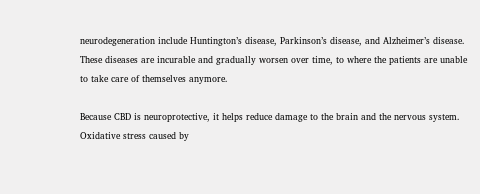neurodegeneration include Huntington’s disease, Parkinson’s disease, and Alzheimer’s disease. These diseases are incurable and gradually worsen over time, to where the patients are unable to take care of themselves anymore.

Because CBD is neuroprotective, it helps reduce damage to the brain and the nervous system. Oxidative stress caused by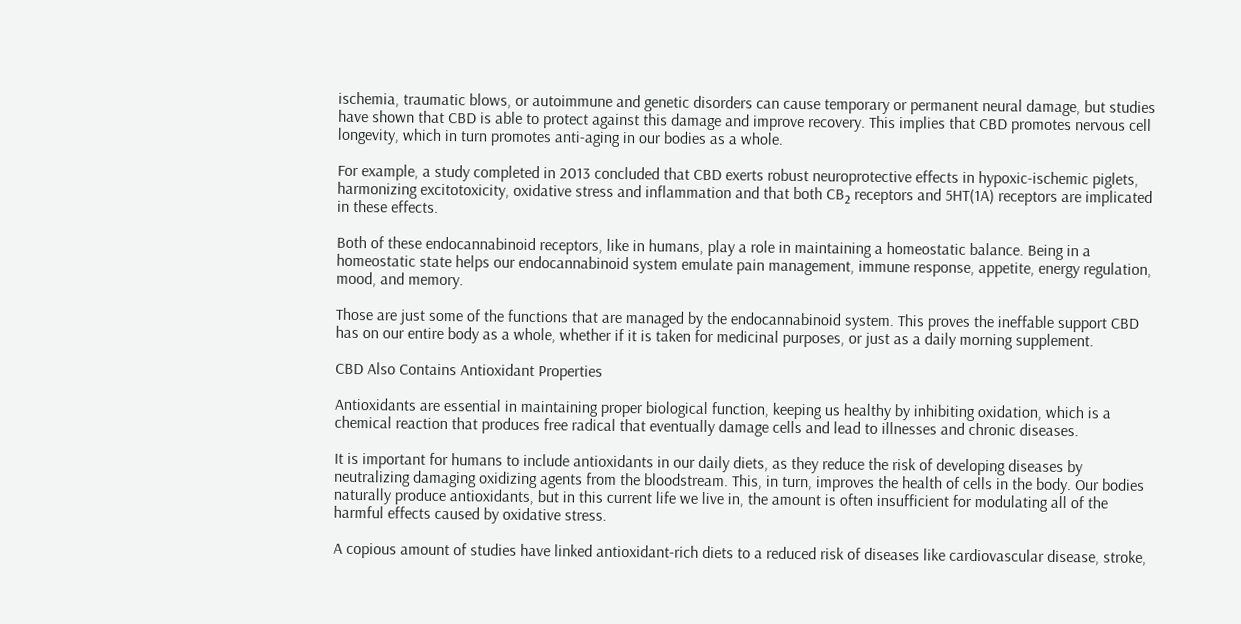ischemia, traumatic blows, or autoimmune and genetic disorders can cause temporary or permanent neural damage, but studies have shown that CBD is able to protect against this damage and improve recovery. This implies that CBD promotes nervous cell longevity, which in turn promotes anti-aging in our bodies as a whole.

For example, a study completed in 2013 concluded that CBD exerts robust neuroprotective effects in hypoxic-ischemic piglets, harmonizing excitotoxicity, oxidative stress and inflammation and that both CB₂ receptors and 5HT(1A) receptors are implicated in these effects.

Both of these endocannabinoid receptors, like in humans, play a role in maintaining a homeostatic balance. Being in a homeostatic state helps our endocannabinoid system emulate pain management, immune response, appetite, energy regulation, mood, and memory.

Those are just some of the functions that are managed by the endocannabinoid system. This proves the ineffable support CBD has on our entire body as a whole, whether if it is taken for medicinal purposes, or just as a daily morning supplement.

CBD Also Contains Antioxidant Properties

Antioxidants are essential in maintaining proper biological function, keeping us healthy by inhibiting oxidation, which is a chemical reaction that produces free radical that eventually damage cells and lead to illnesses and chronic diseases.

It is important for humans to include antioxidants in our daily diets, as they reduce the risk of developing diseases by neutralizing damaging oxidizing agents from the bloodstream. This, in turn, improves the health of cells in the body. Our bodies naturally produce antioxidants, but in this current life we live in, the amount is often insufficient for modulating all of the harmful effects caused by oxidative stress.

A copious amount of studies have linked antioxidant-rich diets to a reduced risk of diseases like cardiovascular disease, stroke,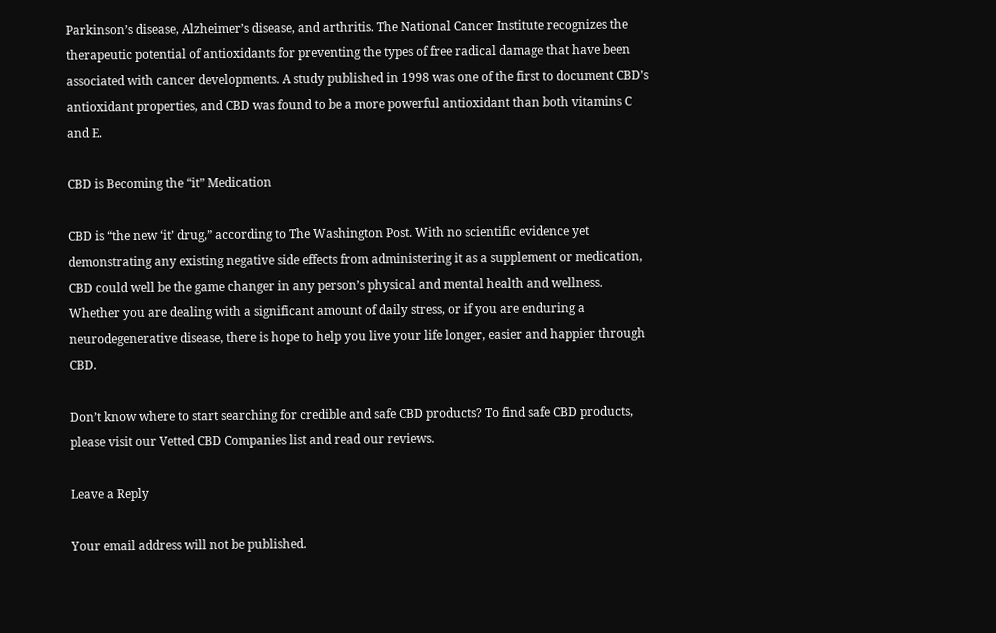Parkinson’s disease, Alzheimer’s disease, and arthritis. The National Cancer Institute recognizes the therapeutic potential of antioxidants for preventing the types of free radical damage that have been associated with cancer developments. A study published in 1998 was one of the first to document CBD’s antioxidant properties, and CBD was found to be a more powerful antioxidant than both vitamins C and E.

CBD is Becoming the “it” Medication

CBD is “the new ‘it’ drug,” according to The Washington Post. With no scientific evidence yet demonstrating any existing negative side effects from administering it as a supplement or medication, CBD could well be the game changer in any person’s physical and mental health and wellness. Whether you are dealing with a significant amount of daily stress, or if you are enduring a neurodegenerative disease, there is hope to help you live your life longer, easier and happier through CBD.

Don’t know where to start searching for credible and safe CBD products? To find safe CBD products, please visit our Vetted CBD Companies list and read our reviews.

Leave a Reply

Your email address will not be published.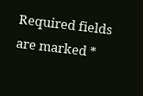Required fields are marked *